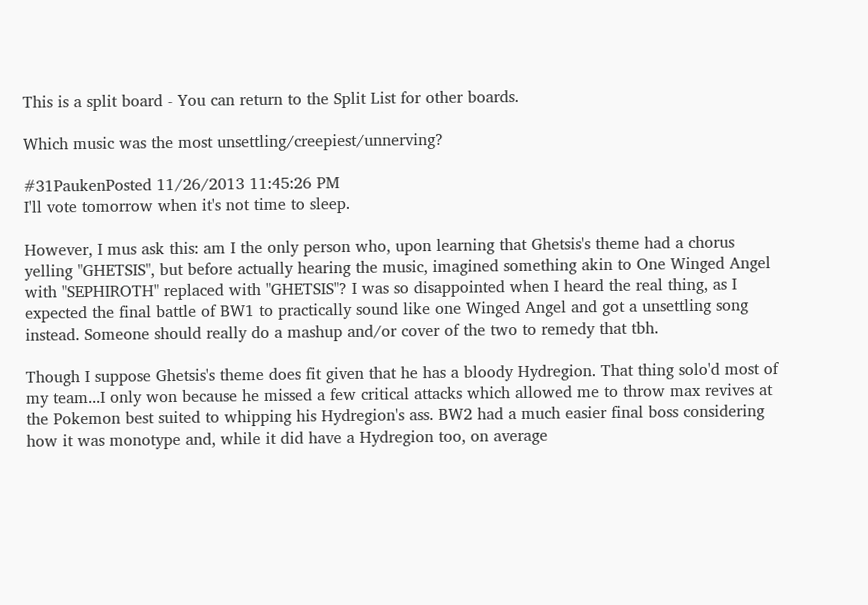This is a split board - You can return to the Split List for other boards.

Which music was the most unsettling/creepiest/unnerving?

#31PaukenPosted 11/26/2013 11:45:26 PM
I'll vote tomorrow when it's not time to sleep.

However, I mus ask this: am I the only person who, upon learning that Ghetsis's theme had a chorus yelling "GHETSIS", but before actually hearing the music, imagined something akin to One Winged Angel with "SEPHIROTH" replaced with "GHETSIS"? I was so disappointed when I heard the real thing, as I expected the final battle of BW1 to practically sound like one Winged Angel and got a unsettling song instead. Someone should really do a mashup and/or cover of the two to remedy that tbh.

Though I suppose Ghetsis's theme does fit given that he has a bloody Hydregion. That thing solo'd most of my team...I only won because he missed a few critical attacks which allowed me to throw max revives at the Pokemon best suited to whipping his Hydregion's ass. BW2 had a much easier final boss considering how it was monotype and, while it did have a Hydregion too, on average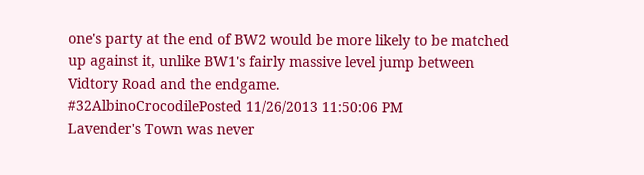one's party at the end of BW2 would be more likely to be matched up against it, unlike BW1's fairly massive level jump between Vidtory Road and the endgame.
#32AlbinoCrocodilePosted 11/26/2013 11:50:06 PM
Lavender's Town was never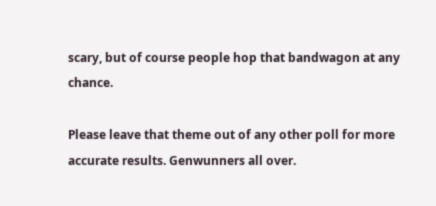scary, but of course people hop that bandwagon at any chance.

Please leave that theme out of any other poll for more accurate results. Genwunners all over.